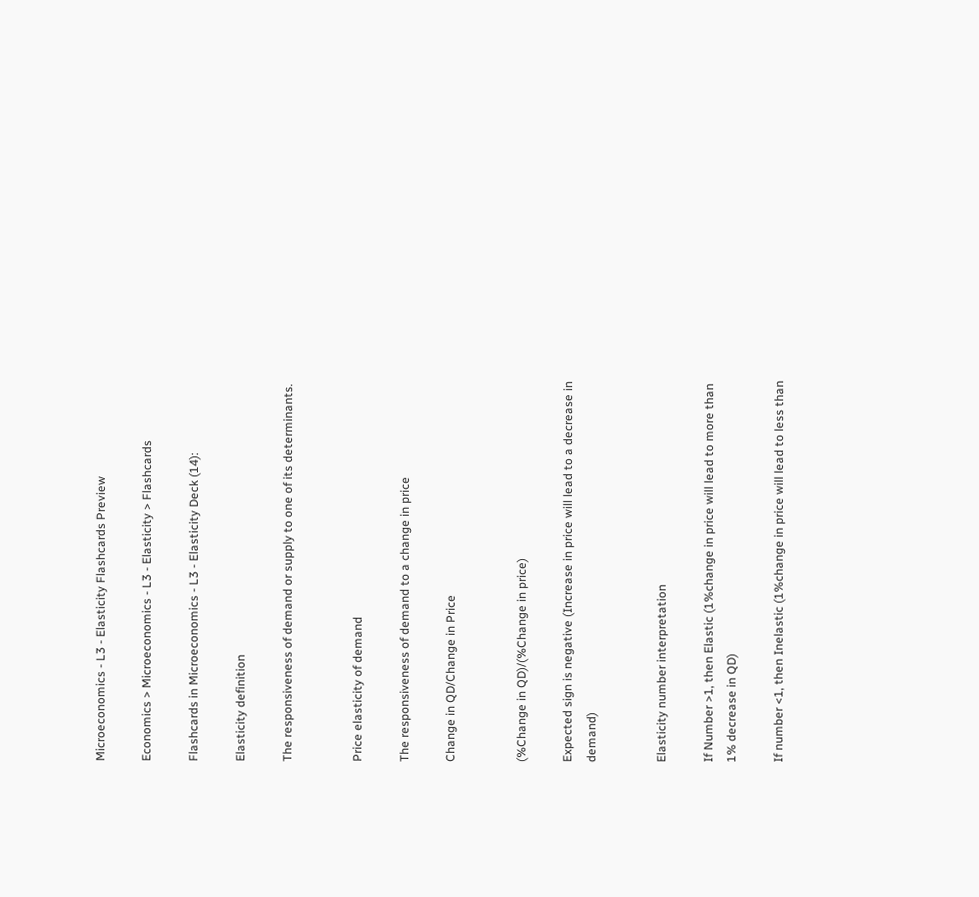Microeconomics - L3 - Elasticity Flashcards Preview

Economics > Microeconomics - L3 - Elasticity > Flashcards

Flashcards in Microeconomics - L3 - Elasticity Deck (14):

Elasticity definition

The responsiveness of demand or supply to one of its determinants.


Price elasticity of demand

The responsiveness of demand to a change in price

Change in QD/Change in Price


(%Change in QD)/(%Change in price)

Expected sign is negative (Increase in price will lead to a decrease in demand)


Elasticity number interpretation

If Number >1, then Elastic (1%change in price will lead to more than 1% decrease in QD)

If number <1, then Inelastic (1%change in price will lead to less than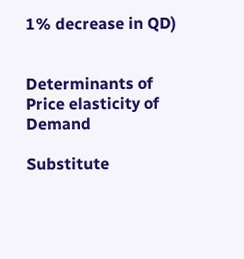1% decrease in QD)


Determinants of Price elasticity of Demand

Substitute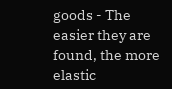goods - The easier they are found, the more elastic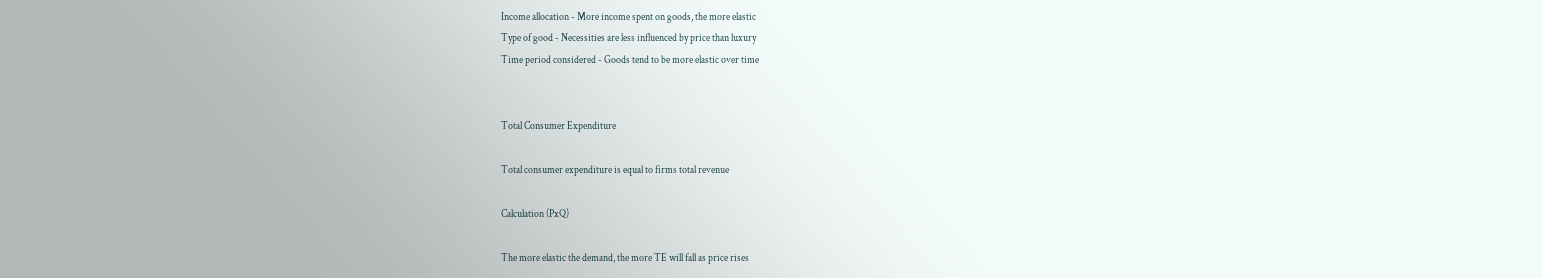Income allocation - More income spent on goods, the more elastic
Type of good - Necessities are less influenced by price than luxury
Time period considered - Goods tend to be more elastic over time


Total Consumer Expenditure

Total consumer expenditure is equal to firms total revenue

Calculation (PxQ)

The more elastic the demand, the more TE will fall as price rises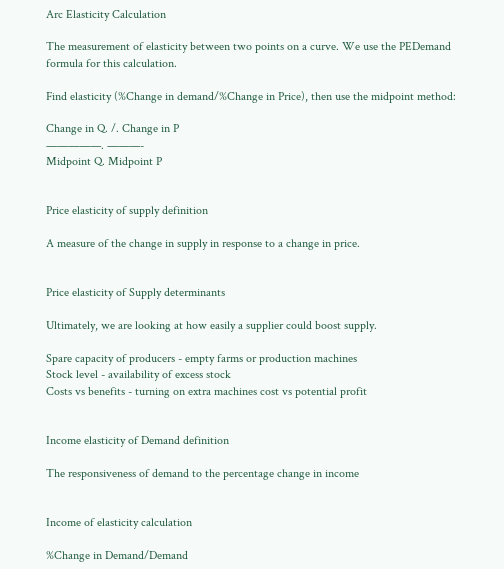Arc Elasticity Calculation

The measurement of elasticity between two points on a curve. We use the PEDemand formula for this calculation.

Find elasticity (%Change in demand/%Change in Price), then use the midpoint method:

Change in Q. /. Change in P
—————. ———-
Midpoint Q. Midpoint P


Price elasticity of supply definition

A measure of the change in supply in response to a change in price.


Price elasticity of Supply determinants

Ultimately, we are looking at how easily a supplier could boost supply.

Spare capacity of producers - empty farms or production machines
Stock level - availability of excess stock
Costs vs benefits - turning on extra machines cost vs potential profit


Income elasticity of Demand definition

The responsiveness of demand to the percentage change in income


Income of elasticity calculation

%Change in Demand/Demand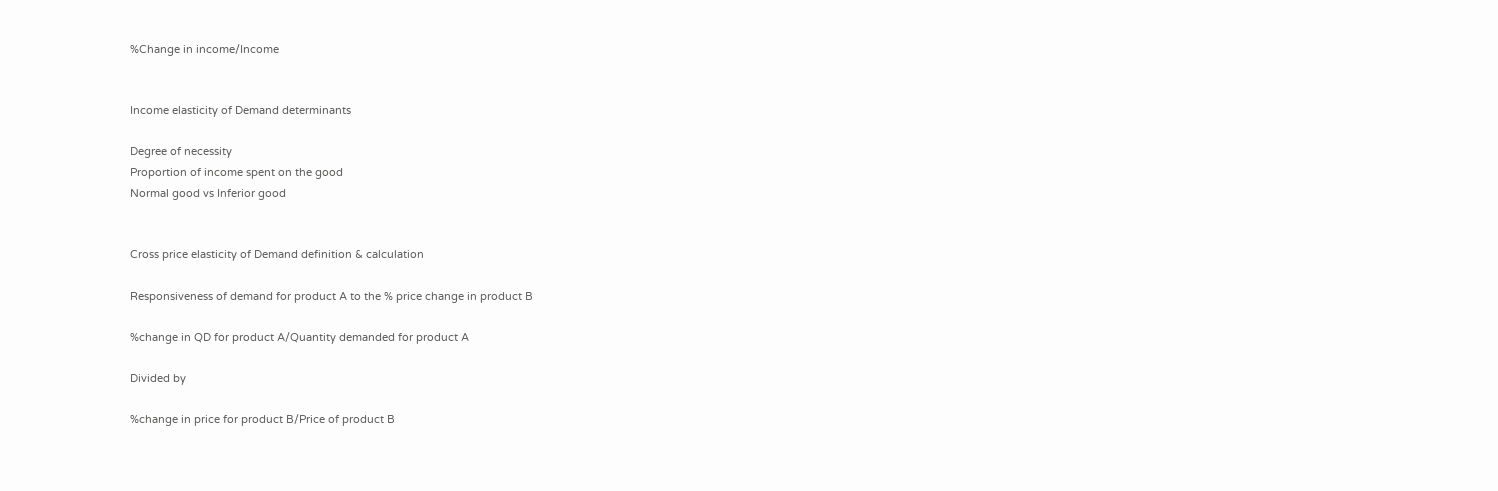%Change in income/Income


Income elasticity of Demand determinants

Degree of necessity
Proportion of income spent on the good
Normal good vs Inferior good


Cross price elasticity of Demand definition & calculation

Responsiveness of demand for product A to the % price change in product B

%change in QD for product A/Quantity demanded for product A

Divided by

%change in price for product B/Price of product B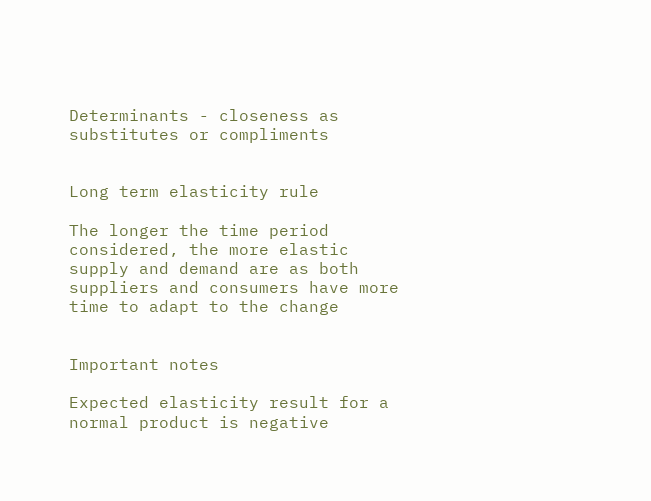Determinants - closeness as substitutes or compliments


Long term elasticity rule

The longer the time period considered, the more elastic supply and demand are as both suppliers and consumers have more time to adapt to the change


Important notes

Expected elasticity result for a normal product is negative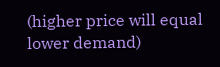(higher price will equal lower demand)